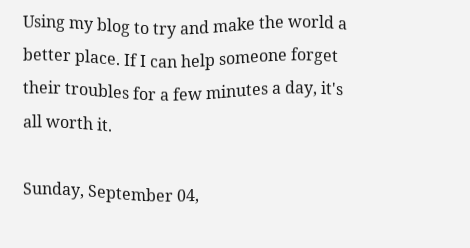Using my blog to try and make the world a better place. If I can help someone forget their troubles for a few minutes a day, it's all worth it.

Sunday, September 04,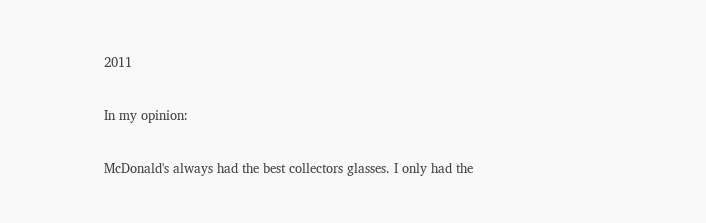2011

In my opinion:

McDonald's always had the best collectors glasses. I only had the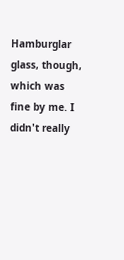Hamburglar glass, though, which was fine by me. I didn't really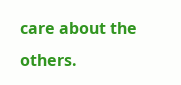care about the others.